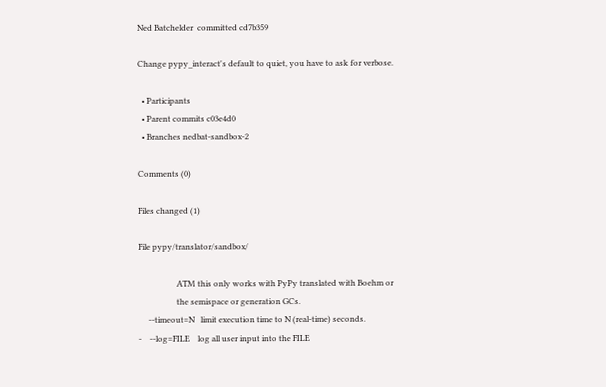Ned Batchelder  committed cd7b359

Change pypy_interact's default to quiet, you have to ask for verbose.

  • Participants
  • Parent commits c03e4d0
  • Branches nedbat-sandbox-2

Comments (0)

Files changed (1)

File pypy/translator/sandbox/

                   ATM this only works with PyPy translated with Boehm or
                   the semispace or generation GCs.
     --timeout=N   limit execution time to N (real-time) seconds.
-    --log=FILE    log all user input into the FILE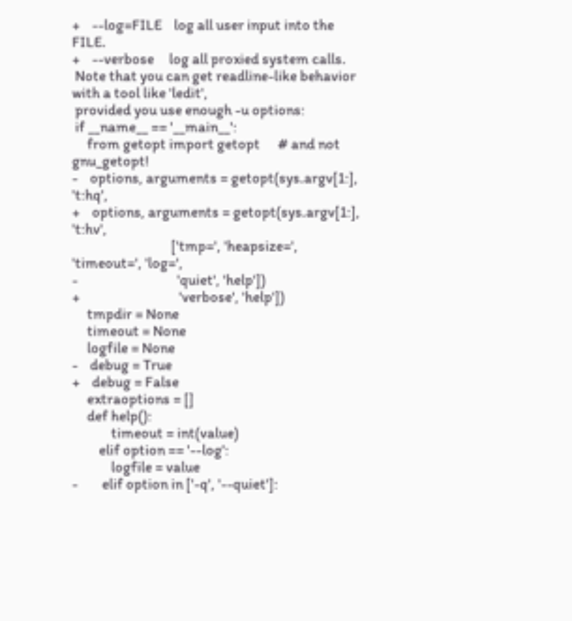+    --log=FILE    log all user input into the FILE.
+    --verbose     log all proxied system calls.
 Note that you can get readline-like behavior with a tool like 'ledit',
 provided you use enough -u options:
 if __name__ == '__main__':
     from getopt import getopt      # and not gnu_getopt!
-    options, arguments = getopt(sys.argv[1:], 't:hq',
+    options, arguments = getopt(sys.argv[1:], 't:hv',
                                 ['tmp=', 'heapsize=', 'timeout=', 'log=',
-                                 'quiet', 'help'])
+                                 'verbose', 'help'])
     tmpdir = None
     timeout = None
     logfile = None
-    debug = True
+    debug = False
     extraoptions = []
     def help():
             timeout = int(value)
         elif option == '--log':
             logfile = value
-        elif option in ['-q', '--quiet']: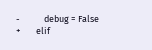-            debug = False
+        elif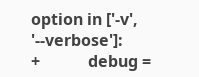option in ['-v', '--verbose']:
+            debug =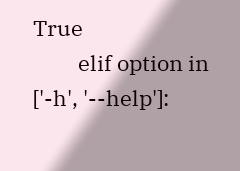True
         elif option in ['-h', '--help']: